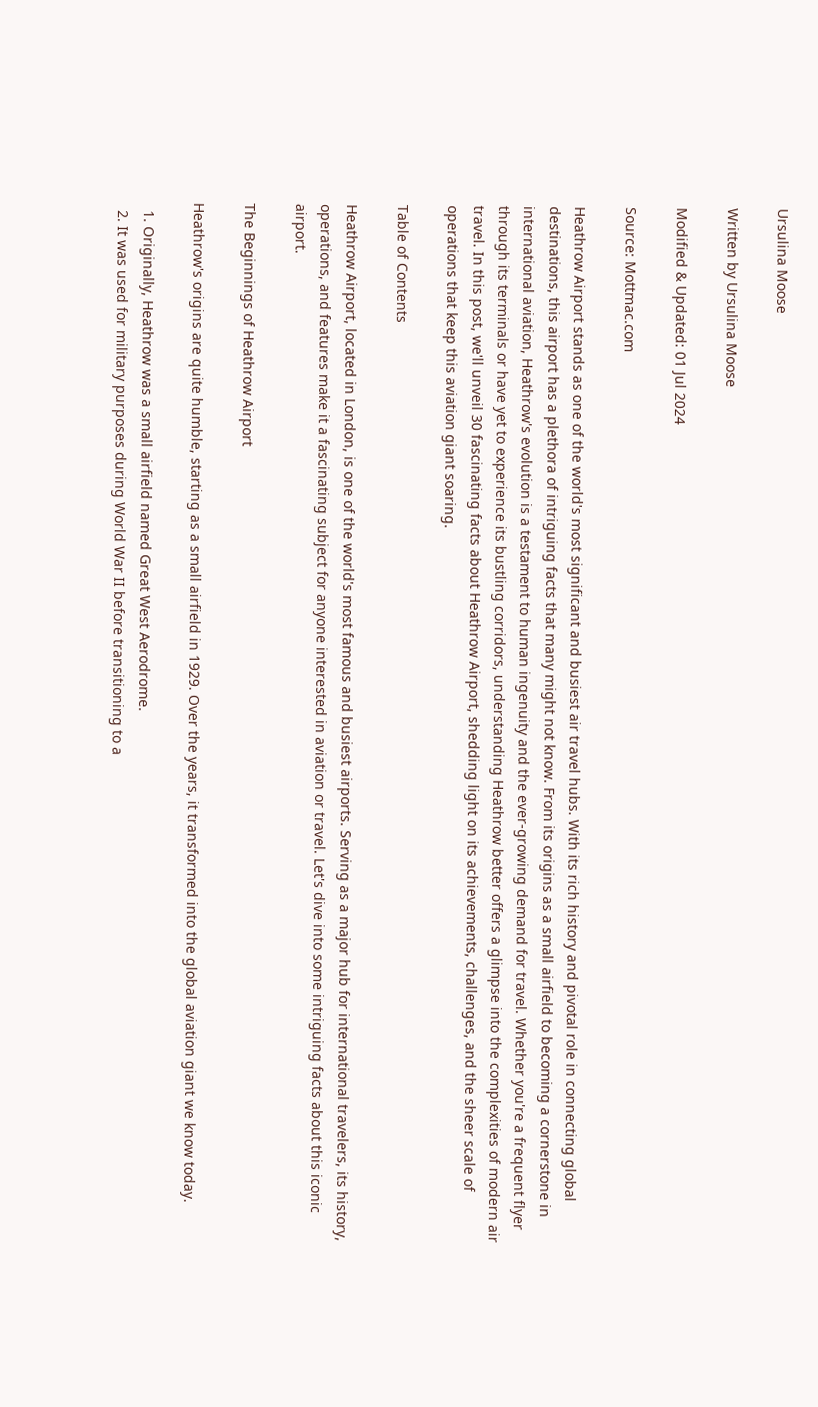Ursulina Moose

Written by Ursulina Moose

Modified & Updated: 01 Jul 2024

Source: Mottmac.com

Heathrow Airport stands as one of the world's most significant and busiest air travel hubs. With its rich history and pivotal role in connecting global destinations, this airport has a plethora of intriguing facts that many might not know. From its origins as a small airfield to becoming a cornerstone in international aviation, Heathrow's evolution is a testament to human ingenuity and the ever-growing demand for travel. Whether you're a frequent flyer through its terminals or have yet to experience its bustling corridors, understanding Heathrow better offers a glimpse into the complexities of modern air travel. In this post, we'll unveil 30 fascinating facts about Heathrow Airport, shedding light on its achievements, challenges, and the sheer scale of operations that keep this aviation giant soaring.

Table of Contents

Heathrow Airport, located in London, is one of the world's most famous and busiest airports. Serving as a major hub for international travelers, its history, operations, and features make it a fascinating subject for anyone interested in aviation or travel. Let's dive into some intriguing facts about this iconic airport.

The Beginnings of Heathrow Airport

Heathrow's origins are quite humble, starting as a small airfield in 1929. Over the years, it transformed into the global aviation giant we know today.

  1. Originally, Heathrow was a small airfield named Great West Aerodrome.
  2. It was used for military purposes during World War II before transitioning to a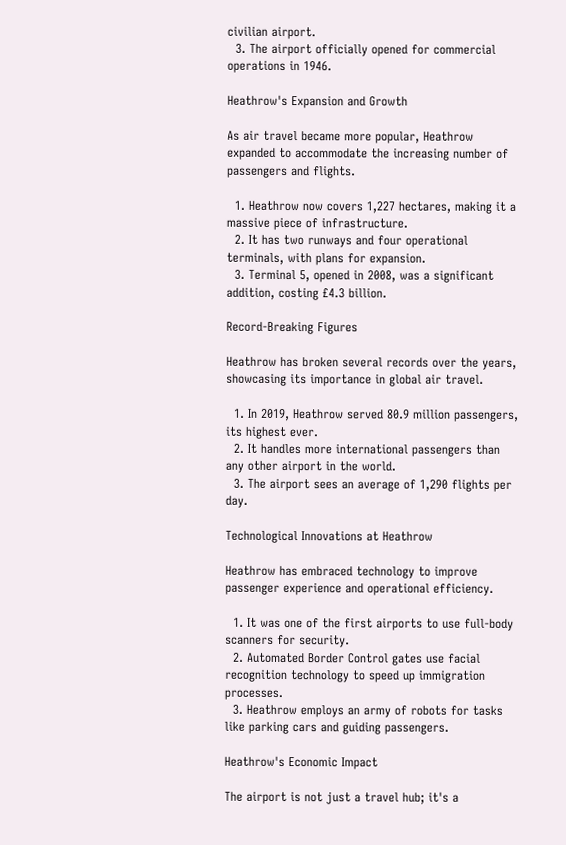civilian airport.
  3. The airport officially opened for commercial operations in 1946.

Heathrow's Expansion and Growth

As air travel became more popular, Heathrow expanded to accommodate the increasing number of passengers and flights.

  1. Heathrow now covers 1,227 hectares, making it a massive piece of infrastructure.
  2. It has two runways and four operational terminals, with plans for expansion.
  3. Terminal 5, opened in 2008, was a significant addition, costing £4.3 billion.

Record-Breaking Figures

Heathrow has broken several records over the years, showcasing its importance in global air travel.

  1. In 2019, Heathrow served 80.9 million passengers, its highest ever.
  2. It handles more international passengers than any other airport in the world.
  3. The airport sees an average of 1,290 flights per day.

Technological Innovations at Heathrow

Heathrow has embraced technology to improve passenger experience and operational efficiency.

  1. It was one of the first airports to use full-body scanners for security.
  2. Automated Border Control gates use facial recognition technology to speed up immigration processes.
  3. Heathrow employs an army of robots for tasks like parking cars and guiding passengers.

Heathrow's Economic Impact

The airport is not just a travel hub; it's a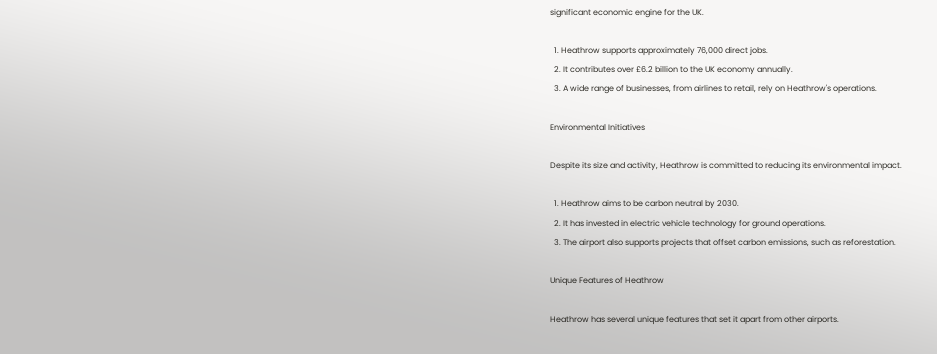significant economic engine for the UK.

  1. Heathrow supports approximately 76,000 direct jobs.
  2. It contributes over £6.2 billion to the UK economy annually.
  3. A wide range of businesses, from airlines to retail, rely on Heathrow's operations.

Environmental Initiatives

Despite its size and activity, Heathrow is committed to reducing its environmental impact.

  1. Heathrow aims to be carbon neutral by 2030.
  2. It has invested in electric vehicle technology for ground operations.
  3. The airport also supports projects that offset carbon emissions, such as reforestation.

Unique Features of Heathrow

Heathrow has several unique features that set it apart from other airports.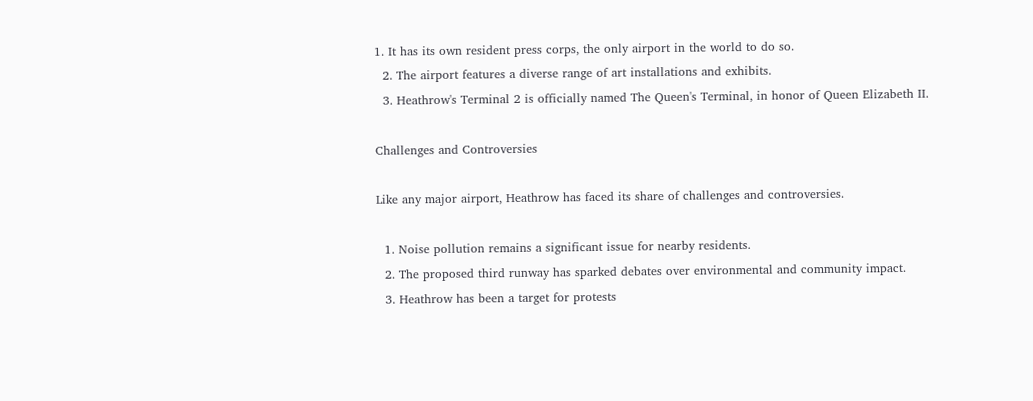1. It has its own resident press corps, the only airport in the world to do so.
  2. The airport features a diverse range of art installations and exhibits.
  3. Heathrow's Terminal 2 is officially named The Queen's Terminal, in honor of Queen Elizabeth II.

Challenges and Controversies

Like any major airport, Heathrow has faced its share of challenges and controversies.

  1. Noise pollution remains a significant issue for nearby residents.
  2. The proposed third runway has sparked debates over environmental and community impact.
  3. Heathrow has been a target for protests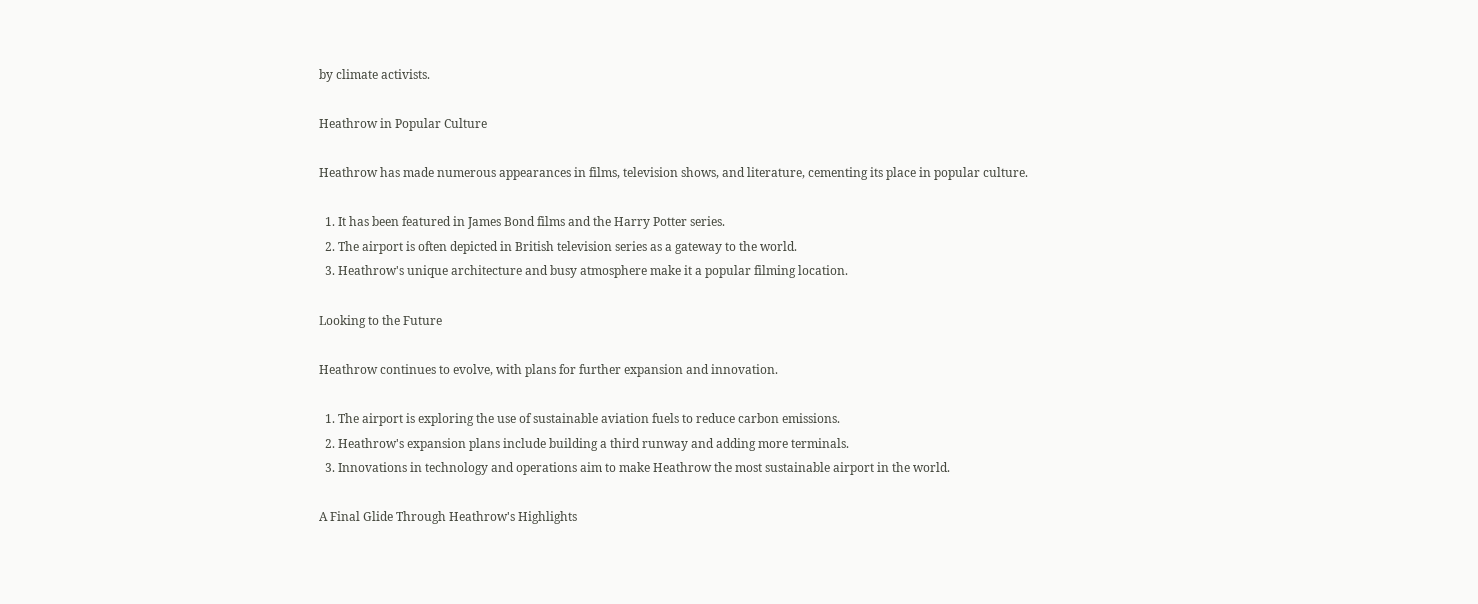by climate activists.

Heathrow in Popular Culture

Heathrow has made numerous appearances in films, television shows, and literature, cementing its place in popular culture.

  1. It has been featured in James Bond films and the Harry Potter series.
  2. The airport is often depicted in British television series as a gateway to the world.
  3. Heathrow's unique architecture and busy atmosphere make it a popular filming location.

Looking to the Future

Heathrow continues to evolve, with plans for further expansion and innovation.

  1. The airport is exploring the use of sustainable aviation fuels to reduce carbon emissions.
  2. Heathrow's expansion plans include building a third runway and adding more terminals.
  3. Innovations in technology and operations aim to make Heathrow the most sustainable airport in the world.

A Final Glide Through Heathrow's Highlights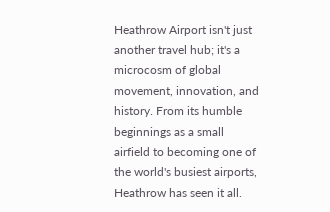Heathrow Airport isn't just another travel hub; it's a microcosm of global movement, innovation, and history. From its humble beginnings as a small airfield to becoming one of the world's busiest airports, Heathrow has seen it all.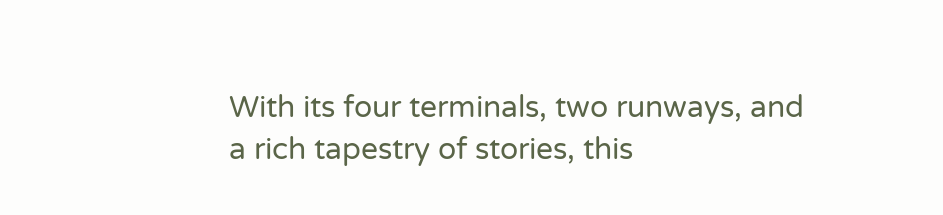With its four terminals, two runways, and a rich tapestry of stories, this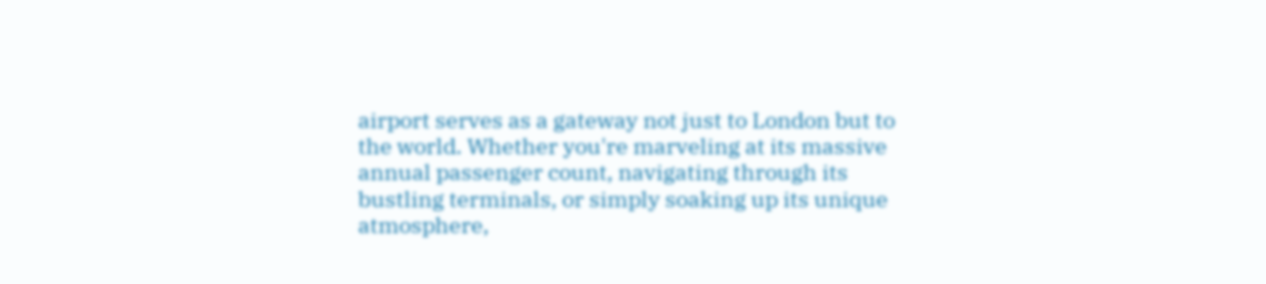airport serves as a gateway not just to London but to the world. Whether you're marveling at its massive annual passenger count, navigating through its bustling terminals, or simply soaking up its unique atmosphere,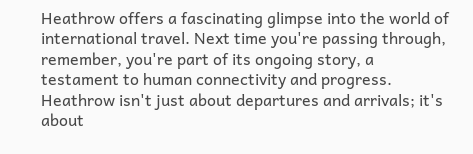Heathrow offers a fascinating glimpse into the world of international travel. Next time you're passing through, remember, you're part of its ongoing story, a testament to human connectivity and progress. Heathrow isn't just about departures and arrivals; it's about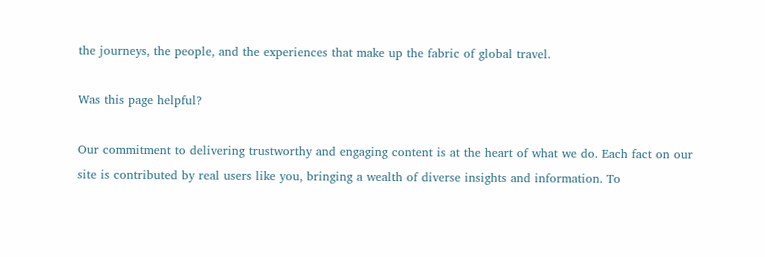the journeys, the people, and the experiences that make up the fabric of global travel.

Was this page helpful?

Our commitment to delivering trustworthy and engaging content is at the heart of what we do. Each fact on our site is contributed by real users like you, bringing a wealth of diverse insights and information. To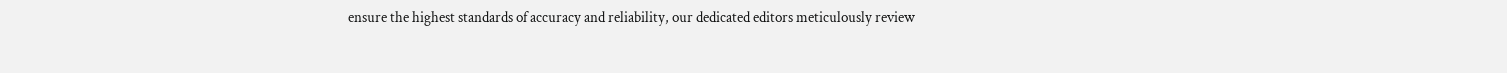ensure the highest standards of accuracy and reliability, our dedicated editors meticulously review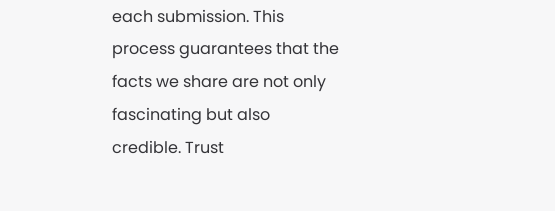each submission. This process guarantees that the facts we share are not only fascinating but also credible. Trust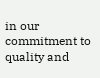in our commitment to quality and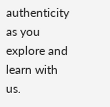authenticity as you explore and learn with us.